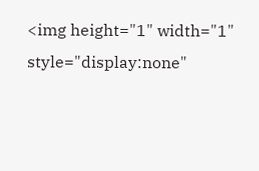<img height="1" width="1" style="display:none"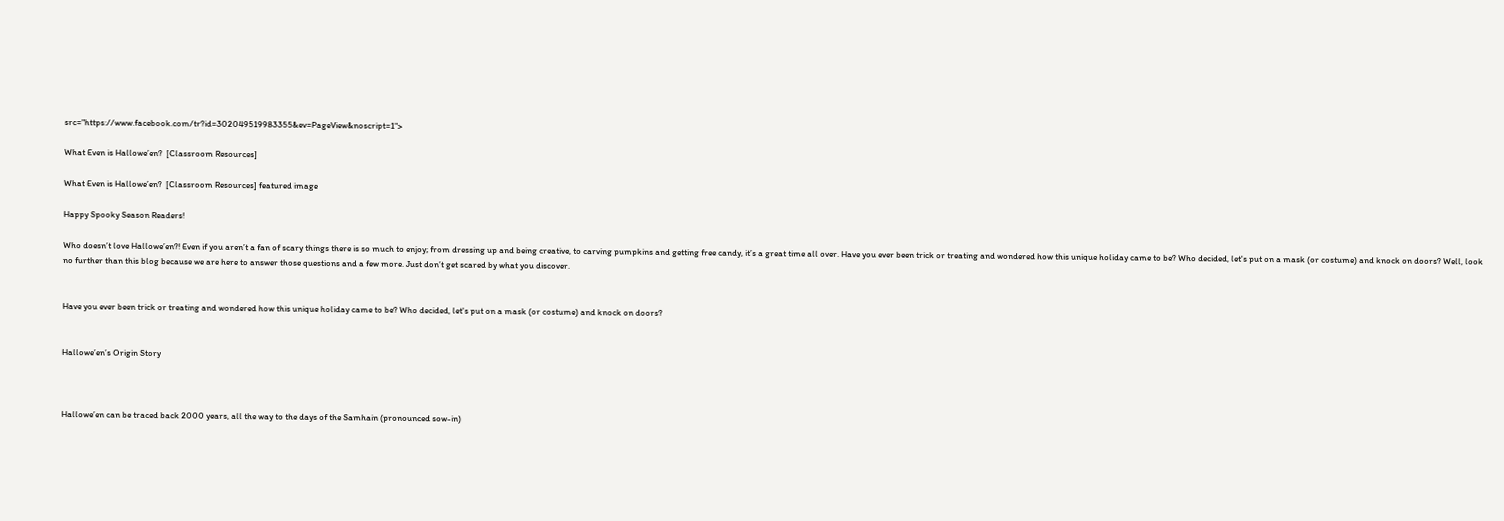src="https://www.facebook.com/tr?id=302049519983355&ev=PageView&noscript=1">

What Even is Hallowe’en?  [Classroom Resources]

What Even is Hallowe’en?  [Classroom Resources] featured image

Happy Spooky Season Readers!

Who doesn’t love Hallowe’en?! Even if you aren’t a fan of scary things there is so much to enjoy; from dressing up and being creative, to carving pumpkins and getting free candy, it’s a great time all over. Have you ever been trick or treating and wondered how this unique holiday came to be? Who decided, let's put on a mask (or costume) and knock on doors? Well, look no further than this blog because we are here to answer those questions and a few more. Just don’t get scared by what you discover.


Have you ever been trick or treating and wondered how this unique holiday came to be? Who decided, let's put on a mask (or costume) and knock on doors?


Hallowe’en’s Origin Story



Hallowe’en can be traced back 2000 years, all the way to the days of the Samhain (pronounced sow-in)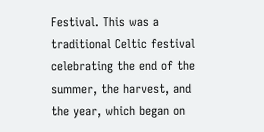Festival. This was a traditional Celtic festival celebrating the end of the summer, the harvest, and the year, which began on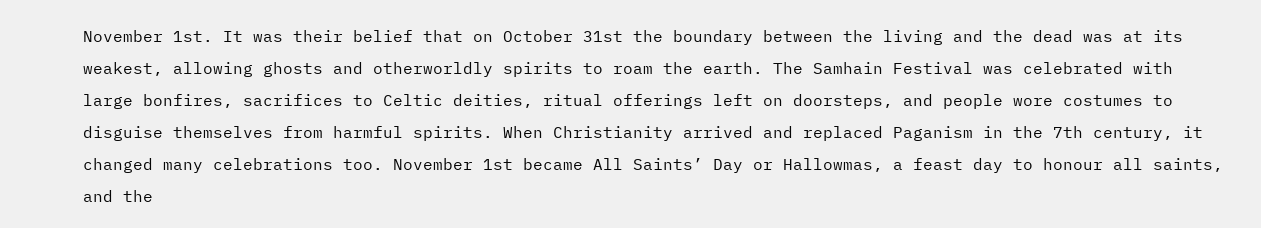November 1st. It was their belief that on October 31st the boundary between the living and the dead was at its weakest, allowing ghosts and otherworldly spirits to roam the earth. The Samhain Festival was celebrated with large bonfires, sacrifices to Celtic deities, ritual offerings left on doorsteps, and people wore costumes to disguise themselves from harmful spirits. When Christianity arrived and replaced Paganism in the 7th century, it changed many celebrations too. November 1st became All Saints’ Day or Hallowmas, a feast day to honour all saints, and the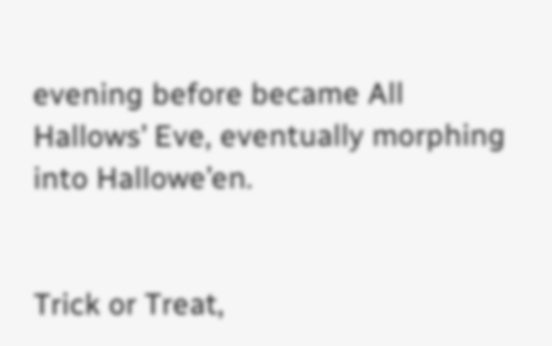evening before became All Hallows’ Eve, eventually morphing into Hallowe’en.


Trick or Treat,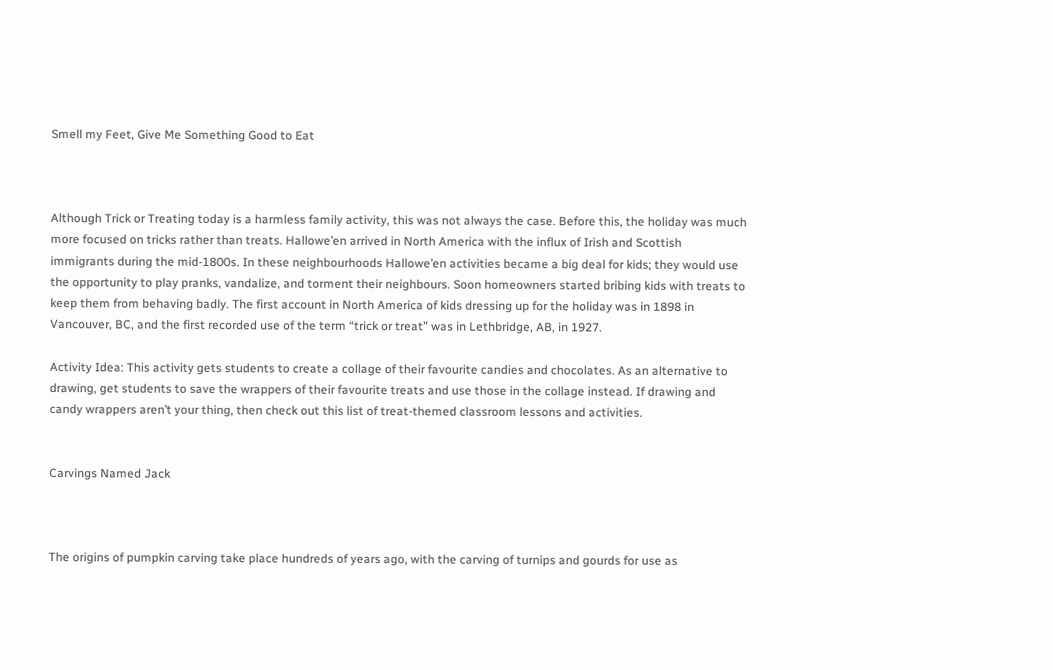Smell my Feet, Give Me Something Good to Eat



Although Trick or Treating today is a harmless family activity, this was not always the case. Before this, the holiday was much more focused on tricks rather than treats. Hallowe’en arrived in North America with the influx of Irish and Scottish immigrants during the mid-1800s. In these neighbourhoods Hallowe’en activities became a big deal for kids; they would use the opportunity to play pranks, vandalize, and torment their neighbours. Soon homeowners started bribing kids with treats to keep them from behaving badly. The first account in North America of kids dressing up for the holiday was in 1898 in Vancouver, BC, and the first recorded use of the term “trick or treat” was in Lethbridge, AB, in 1927.

Activity Idea: This activity gets students to create a collage of their favourite candies and chocolates. As an alternative to drawing, get students to save the wrappers of their favourite treats and use those in the collage instead. If drawing and candy wrappers aren’t your thing, then check out this list of treat-themed classroom lessons and activities.


Carvings Named Jack



The origins of pumpkin carving take place hundreds of years ago, with the carving of turnips and gourds for use as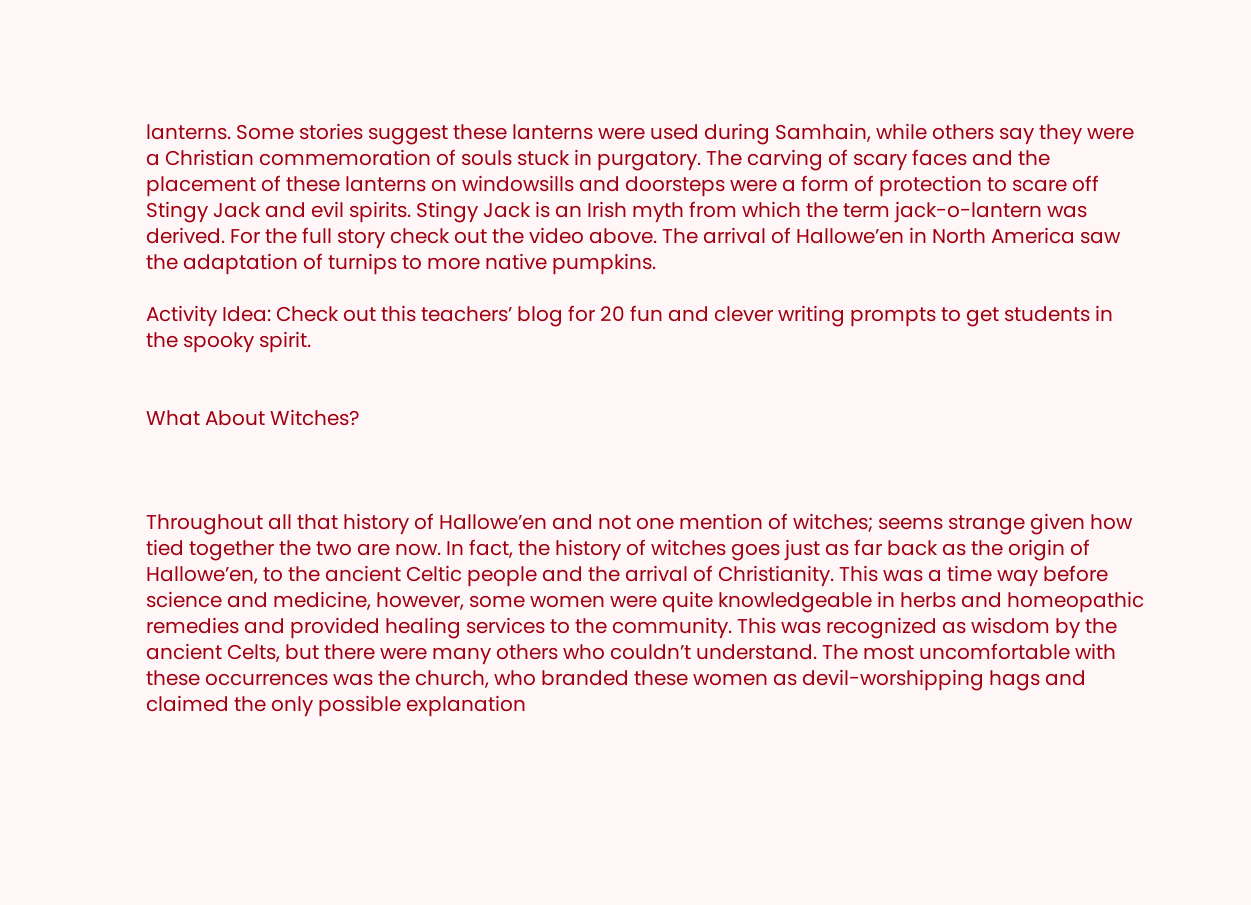lanterns. Some stories suggest these lanterns were used during Samhain, while others say they were a Christian commemoration of souls stuck in purgatory. The carving of scary faces and the placement of these lanterns on windowsills and doorsteps were a form of protection to scare off Stingy Jack and evil spirits. Stingy Jack is an Irish myth from which the term jack-o-lantern was derived. For the full story check out the video above. The arrival of Hallowe’en in North America saw the adaptation of turnips to more native pumpkins.

Activity Idea: Check out this teachers’ blog for 20 fun and clever writing prompts to get students in the spooky spirit.


What About Witches?



Throughout all that history of Hallowe’en and not one mention of witches; seems strange given how tied together the two are now. In fact, the history of witches goes just as far back as the origin of Hallowe’en, to the ancient Celtic people and the arrival of Christianity. This was a time way before science and medicine, however, some women were quite knowledgeable in herbs and homeopathic remedies and provided healing services to the community. This was recognized as wisdom by the ancient Celts, but there were many others who couldn’t understand. The most uncomfortable with these occurrences was the church, who branded these women as devil-worshipping hags and claimed the only possible explanation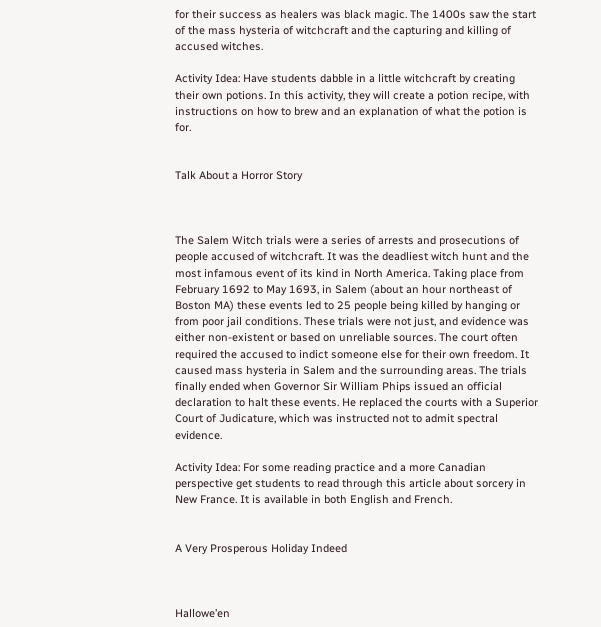for their success as healers was black magic. The 1400s saw the start of the mass hysteria of witchcraft and the capturing and killing of accused witches.

Activity Idea: Have students dabble in a little witchcraft by creating their own potions. In this activity, they will create a potion recipe, with instructions on how to brew and an explanation of what the potion is for.


Talk About a Horror Story



The Salem Witch trials were a series of arrests and prosecutions of people accused of witchcraft. It was the deadliest witch hunt and the most infamous event of its kind in North America. Taking place from February 1692 to May 1693, in Salem (about an hour northeast of Boston MA) these events led to 25 people being killed by hanging or from poor jail conditions. These trials were not just, and evidence was either non-existent or based on unreliable sources. The court often required the accused to indict someone else for their own freedom. It caused mass hysteria in Salem and the surrounding areas. The trials finally ended when Governor Sir William Phips issued an official declaration to halt these events. He replaced the courts with a Superior Court of Judicature, which was instructed not to admit spectral evidence.

Activity Idea: For some reading practice and a more Canadian perspective get students to read through this article about sorcery in New France. It is available in both English and French.


A Very Prosperous Holiday Indeed



Hallowe’en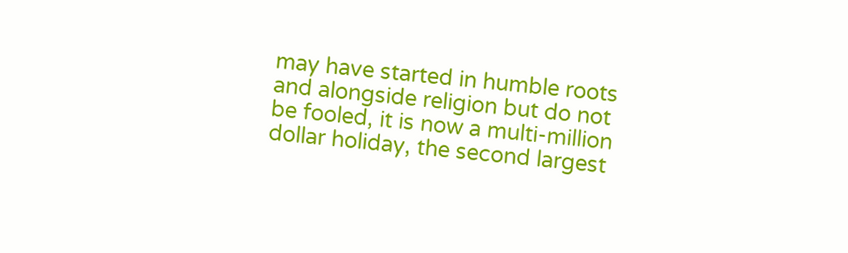may have started in humble roots and alongside religion but do not be fooled, it is now a multi-million dollar holiday, the second largest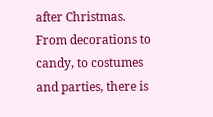after Christmas. From decorations to candy, to costumes and parties, there is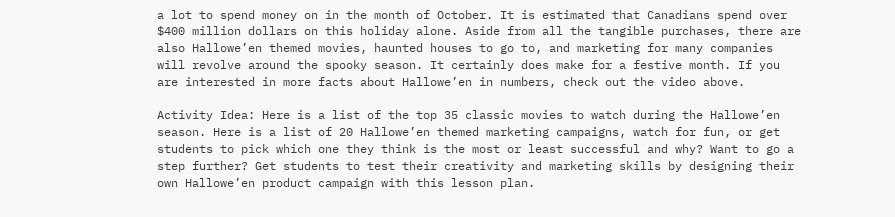a lot to spend money on in the month of October. It is estimated that Canadians spend over $400 million dollars on this holiday alone. Aside from all the tangible purchases, there are also Hallowe’en themed movies, haunted houses to go to, and marketing for many companies will revolve around the spooky season. It certainly does make for a festive month. If you are interested in more facts about Hallowe’en in numbers, check out the video above.

Activity Idea: Here is a list of the top 35 classic movies to watch during the Hallowe’en season. Here is a list of 20 Hallowe’en themed marketing campaigns, watch for fun, or get students to pick which one they think is the most or least successful and why? Want to go a step further? Get students to test their creativity and marketing skills by designing their own Hallowe’en product campaign with this lesson plan.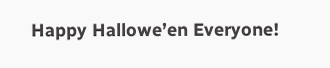Happy Hallowe’en Everyone!